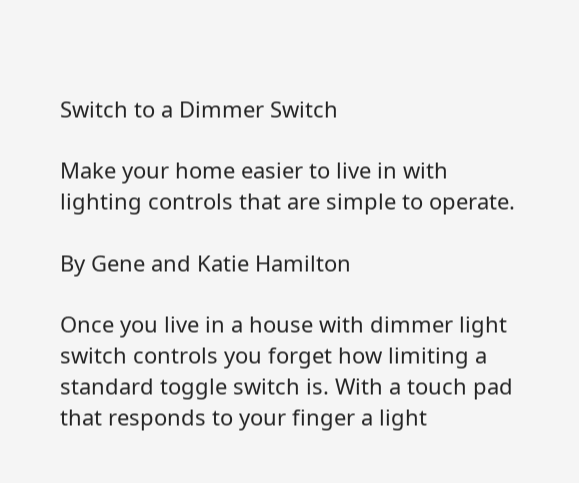Switch to a Dimmer Switch

Make your home easier to live in with lighting controls that are simple to operate.

By Gene and Katie Hamilton

Once you live in a house with dimmer light switch controls you forget how limiting a standard toggle switch is. With a touch pad that responds to your finger a light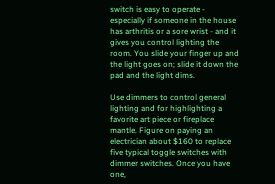switch is easy to operate - especially if someone in the house has arthritis or a sore wrist - and it gives you control lighting the room. You slide your finger up and the light goes on; slide it down the pad and the light dims.

Use dimmers to control general lighting and for highlighting a favorite art piece or fireplace mantle. Figure on paying an electrician about $160 to replace five typical toggle switches with dimmer switches. Once you have one,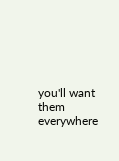you'll want them everywhere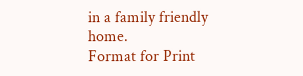in a family friendly home.
Format for Print